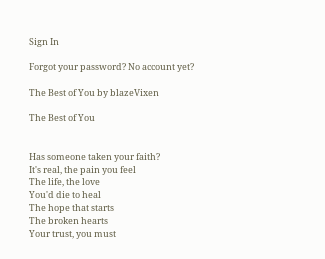Sign In

Forgot your password? No account yet?

The Best of You by blazeVixen

The Best of You


Has someone taken your faith?
It's real, the pain you feel
The life, the love
You'd die to heal
The hope that starts
The broken hearts
Your trust, you must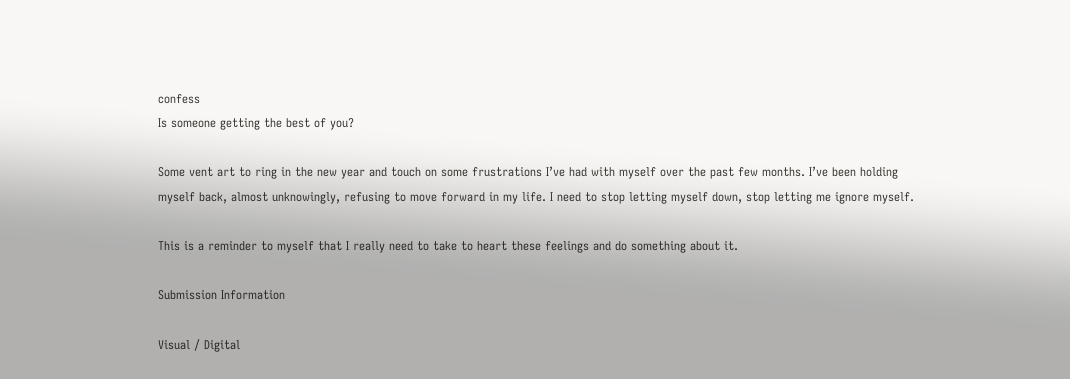confess
Is someone getting the best of you?

Some vent art to ring in the new year and touch on some frustrations I’ve had with myself over the past few months. I’ve been holding myself back, almost unknowingly, refusing to move forward in my life. I need to stop letting myself down, stop letting me ignore myself.

This is a reminder to myself that I really need to take to heart these feelings and do something about it.

Submission Information

Visual / Digital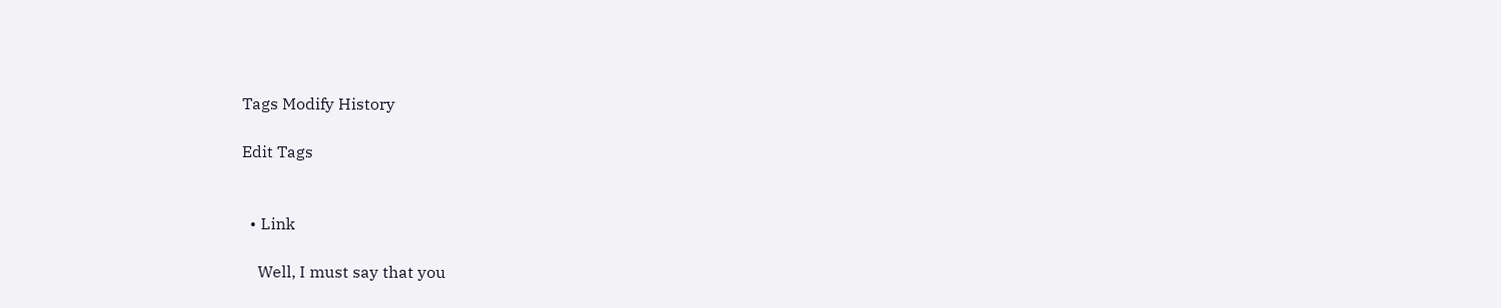Tags Modify History

Edit Tags


  • Link

    Well, I must say that you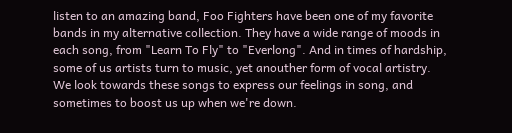listen to an amazing band, Foo Fighters have been one of my favorite bands in my alternative collection. They have a wide range of moods in each song, from "Learn To Fly" to "Everlong". And in times of hardship, some of us artists turn to music, yet anouther form of vocal artistry. We look towards these songs to express our feelings in song, and sometimes to boost us up when we're down.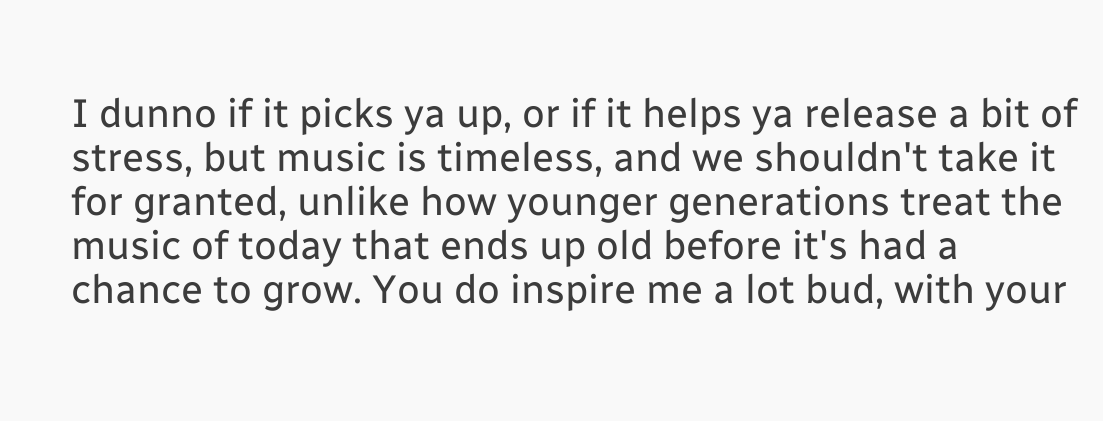I dunno if it picks ya up, or if it helps ya release a bit of stress, but music is timeless, and we shouldn't take it for granted, unlike how younger generations treat the music of today that ends up old before it's had a chance to grow. You do inspire me a lot bud, with your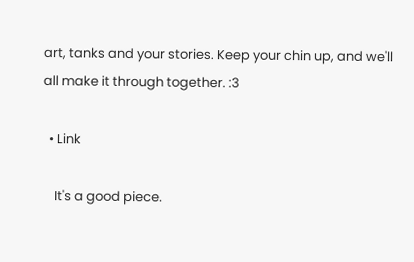art, tanks and your stories. Keep your chin up, and we'll all make it through together. :3

  • Link

    It's a good piece.